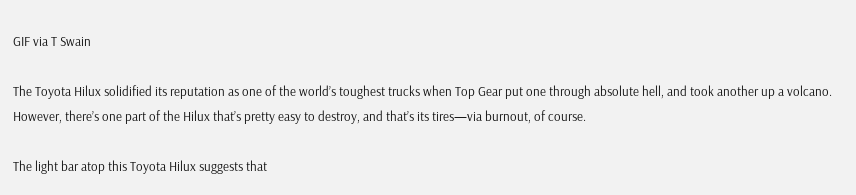GIF via T Swain

The Toyota Hilux solidified its reputation as one of the world’s toughest trucks when Top Gear put one through absolute hell, and took another up a volcano. However, there’s one part of the Hilux that’s pretty easy to destroy, and that’s its tires—via burnout, of course.

The light bar atop this Toyota Hilux suggests that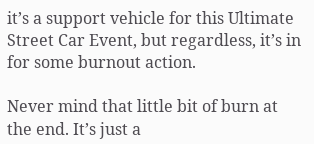it’s a support vehicle for this Ultimate Street Car Event, but regardless, it’s in for some burnout action.

Never mind that little bit of burn at the end. It’s just a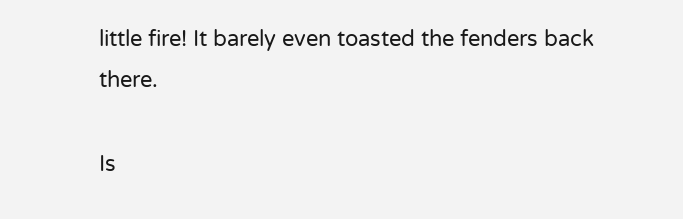little fire! It barely even toasted the fenders back there.

Is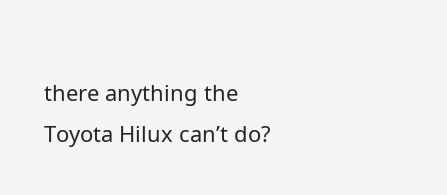there anything the Toyota Hilux can’t do?